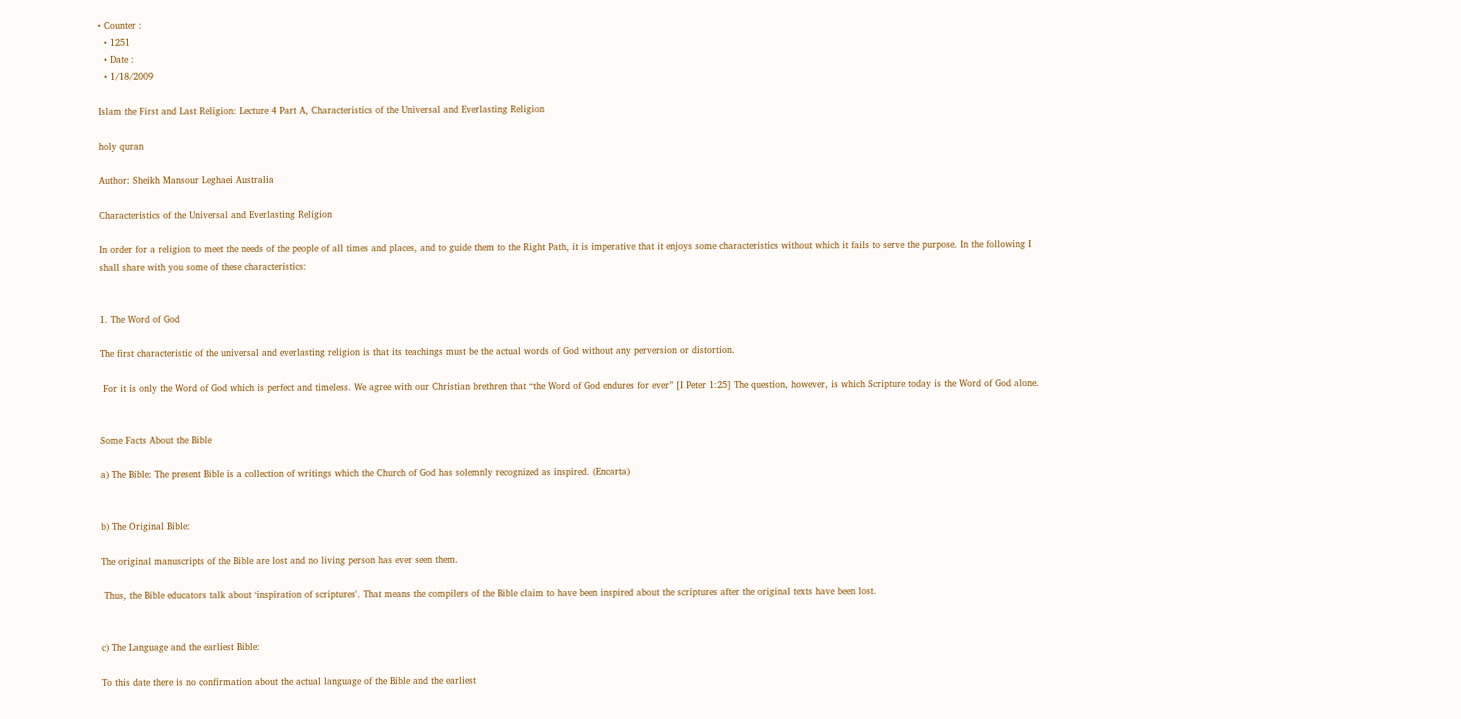• Counter :
  • 1251
  • Date :
  • 1/18/2009

Islam the First and Last Religion: Lecture 4 Part A, Characteristics of the Universal and Everlasting Religion

holy quran

Author: Sheikh Mansour Leghaei Australia

Characteristics of the Universal and Everlasting Religion

In order for a religion to meet the needs of the people of all times and places, and to guide them to the Right Path, it is imperative that it enjoys some characteristics without which it fails to serve the purpose. In the following I shall share with you some of these characteristics:


1. The Word of God

The first characteristic of the universal and everlasting religion is that its teachings must be the actual words of God without any perversion or distortion.

 For it is only the Word of God which is perfect and timeless. We agree with our Christian brethren that “the Word of God endures for ever” [I Peter 1:25] The question, however, is which Scripture today is the Word of God alone.


Some Facts About the Bible

a) The Bible: The present Bible is a collection of writings which the Church of God has solemnly recognized as inspired. (Encarta)


b) The Original Bible:

The original manuscripts of the Bible are lost and no living person has ever seen them.

 Thus, the Bible educators talk about ‘inspiration of scriptures'. That means the compilers of the Bible claim to have been inspired about the scriptures after the original texts have been lost.


c) The Language and the earliest Bible:

To this date there is no confirmation about the actual language of the Bible and the earliest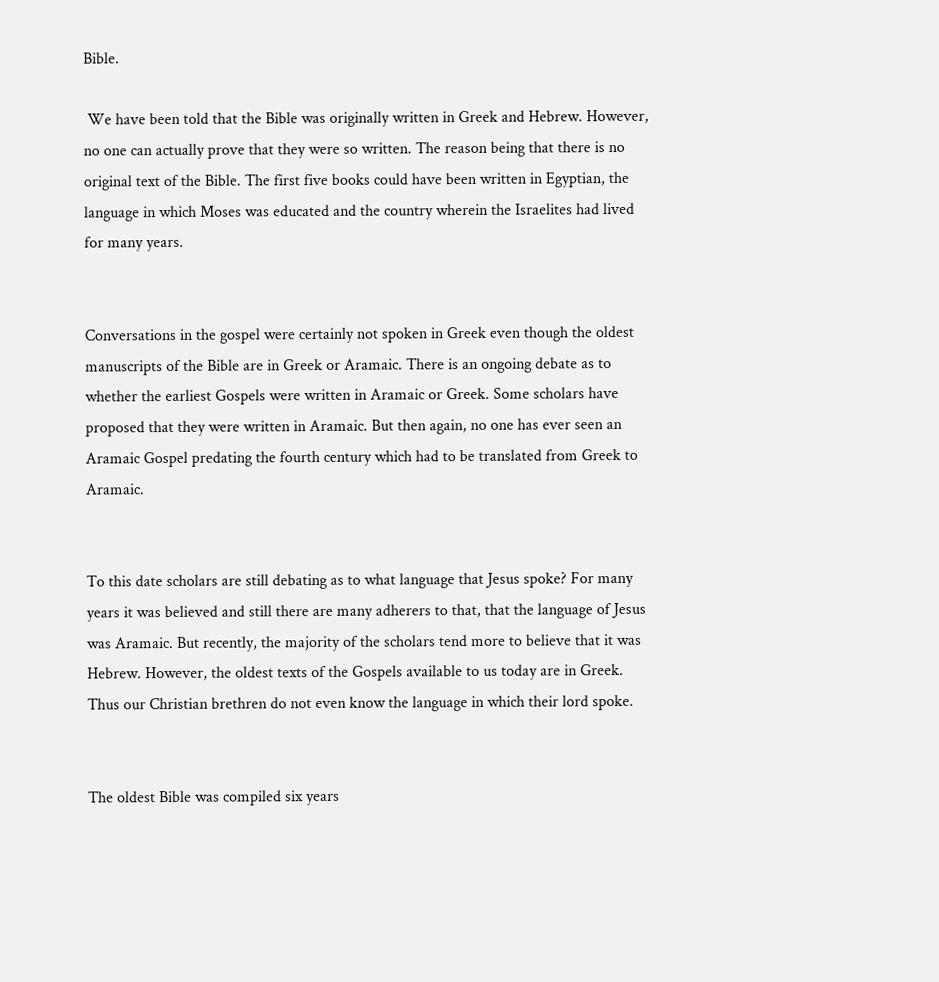Bible.

 We have been told that the Bible was originally written in Greek and Hebrew. However, no one can actually prove that they were so written. The reason being that there is no original text of the Bible. The first five books could have been written in Egyptian, the language in which Moses was educated and the country wherein the Israelites had lived for many years.


Conversations in the gospel were certainly not spoken in Greek even though the oldest manuscripts of the Bible are in Greek or Aramaic. There is an ongoing debate as to whether the earliest Gospels were written in Aramaic or Greek. Some scholars have proposed that they were written in Aramaic. But then again, no one has ever seen an Aramaic Gospel predating the fourth century which had to be translated from Greek to Aramaic.


To this date scholars are still debating as to what language that Jesus spoke? For many years it was believed and still there are many adherers to that, that the language of Jesus was Aramaic. But recently, the majority of the scholars tend more to believe that it was Hebrew. However, the oldest texts of the Gospels available to us today are in Greek. Thus our Christian brethren do not even know the language in which their lord spoke.


The oldest Bible was compiled six years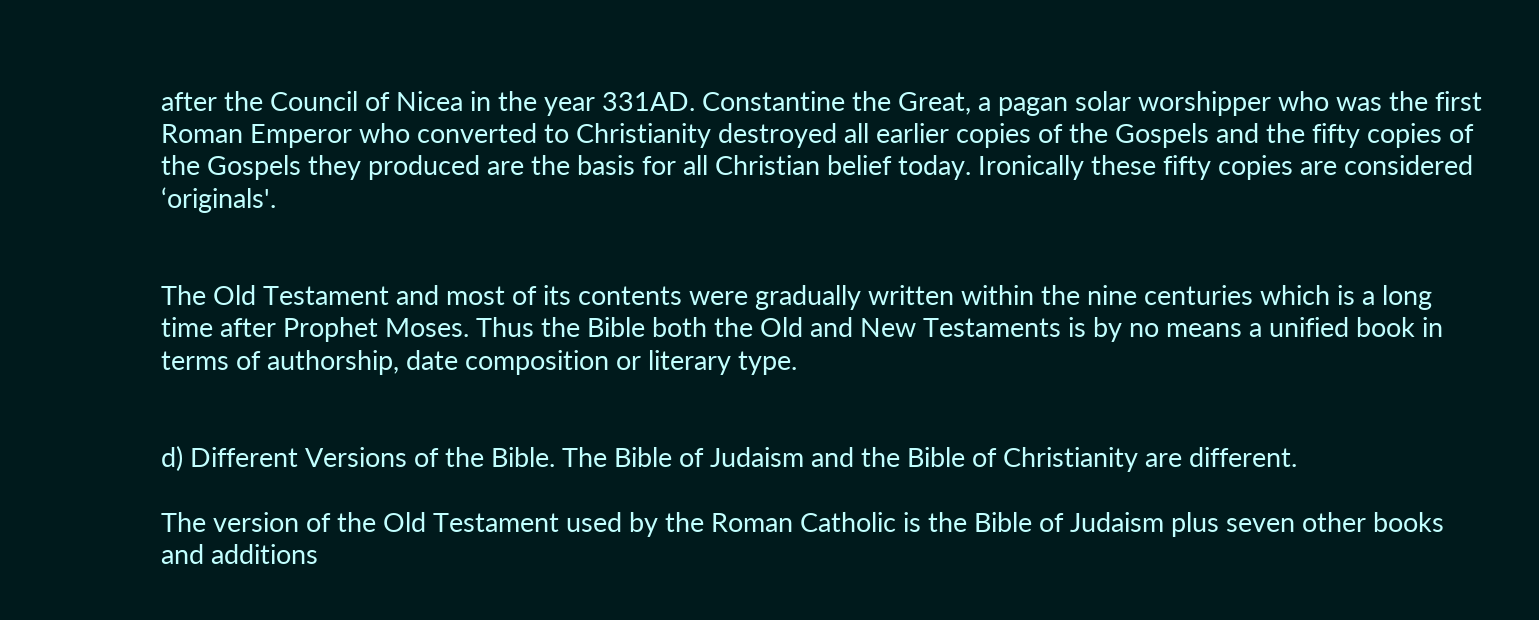after the Council of Nicea in the year 331AD. Constantine the Great, a pagan solar worshipper who was the first Roman Emperor who converted to Christianity destroyed all earlier copies of the Gospels and the fifty copies of the Gospels they produced are the basis for all Christian belief today. Ironically these fifty copies are considered ‘originals'.


The Old Testament and most of its contents were gradually written within the nine centuries which is a long time after Prophet Moses. Thus the Bible both the Old and New Testaments is by no means a unified book in terms of authorship, date composition or literary type.


d) Different Versions of the Bible. The Bible of Judaism and the Bible of Christianity are different.

The version of the Old Testament used by the Roman Catholic is the Bible of Judaism plus seven other books and additions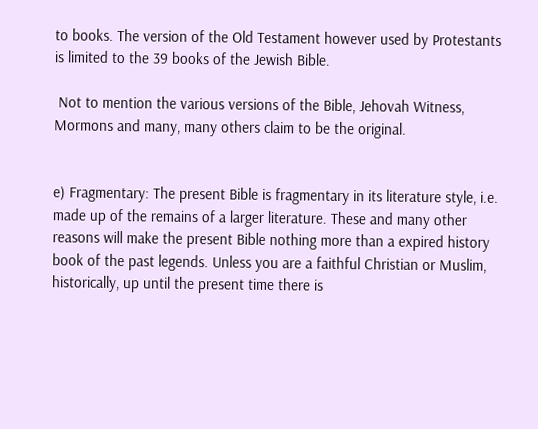to books. The version of the Old Testament however used by Protestants is limited to the 39 books of the Jewish Bible.

 Not to mention the various versions of the Bible, Jehovah Witness, Mormons and many, many others claim to be the original.


e) Fragmentary: The present Bible is fragmentary in its literature style, i.e. made up of the remains of a larger literature. These and many other reasons will make the present Bible nothing more than a expired history book of the past legends. Unless you are a faithful Christian or Muslim, historically, up until the present time there is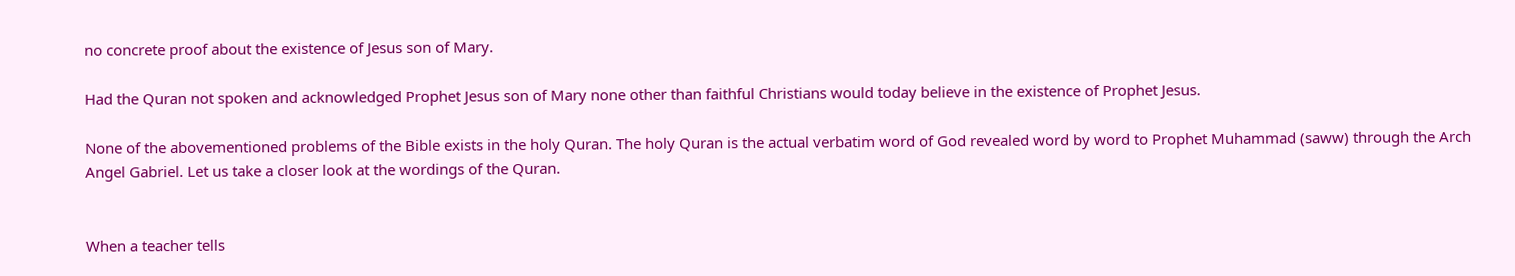no concrete proof about the existence of Jesus son of Mary.

Had the Quran not spoken and acknowledged Prophet Jesus son of Mary none other than faithful Christians would today believe in the existence of Prophet Jesus.

None of the abovementioned problems of the Bible exists in the holy Quran. The holy Quran is the actual verbatim word of God revealed word by word to Prophet Muhammad (saww) through the Arch Angel Gabriel. Let us take a closer look at the wordings of the Quran.


When a teacher tells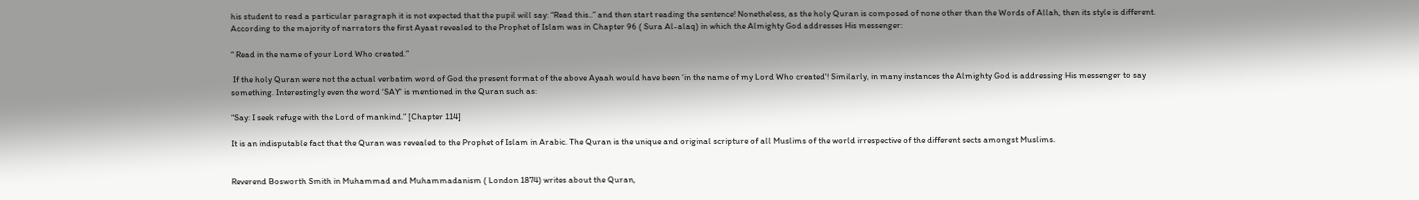his student to read a particular paragraph it is not expected that the pupil will say: “Read this..” and then start reading the sentence! Nonetheless, as the holy Quran is composed of none other than the Words of Allah, then its style is different. According to the majority of narrators the first Ayaat revealed to the Prophet of Islam was in Chapter 96 ( Sura Al-alaq) in which the Almighty God addresses His messenger:

“ Read in the name of your Lord Who created.”

 If the holy Quran were not the actual verbatim word of God the present format of the above Ayaah would have been ‘in the name of my Lord Who created'! Similarly, in many instances the Almighty God is addressing His messenger to say something. Interestingly even the word ‘SAY' is mentioned in the Quran such as:

“Say: I seek refuge with the Lord of mankind.” [Chapter 114]

It is an indisputable fact that the Quran was revealed to the Prophet of Islam in Arabic. The Quran is the unique and original scripture of all Muslims of the world irrespective of the different sects amongst Muslims.


Reverend Bosworth Smith in Muhammad and Muhammadanism ( London 1874) writes about the Quran,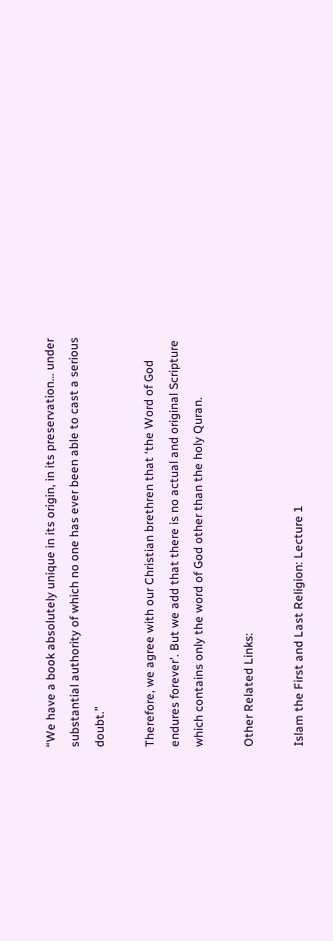“We have a book absolutely unique in its origin, in its preservation… under substantial authority of which no one has ever been able to cast a serious doubt.”

Therefore, we agree with our Christian brethren that ‘the Word of God endures forever'. But we add that there is no actual and original Scripture which contains only the word of God other than the holy Quran.

Other Related Links:

Islam the First and Last Religion: Lecture 1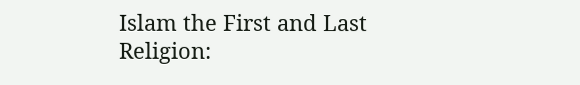Islam the First and Last Religion: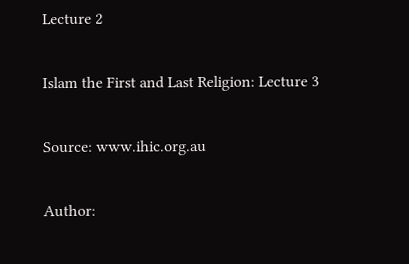Lecture 2

Islam the First and Last Religion: Lecture 3

Source: www.ihic.org.au

Author: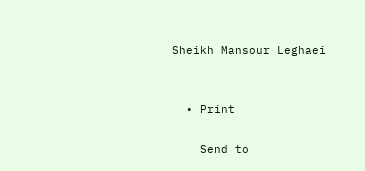Sheikh Mansour Leghaei


  • Print

    Send to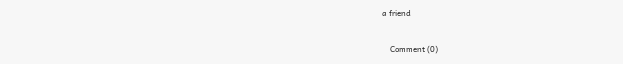a friend

    Comment (0)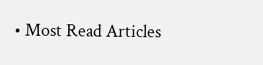• Most Read Articles